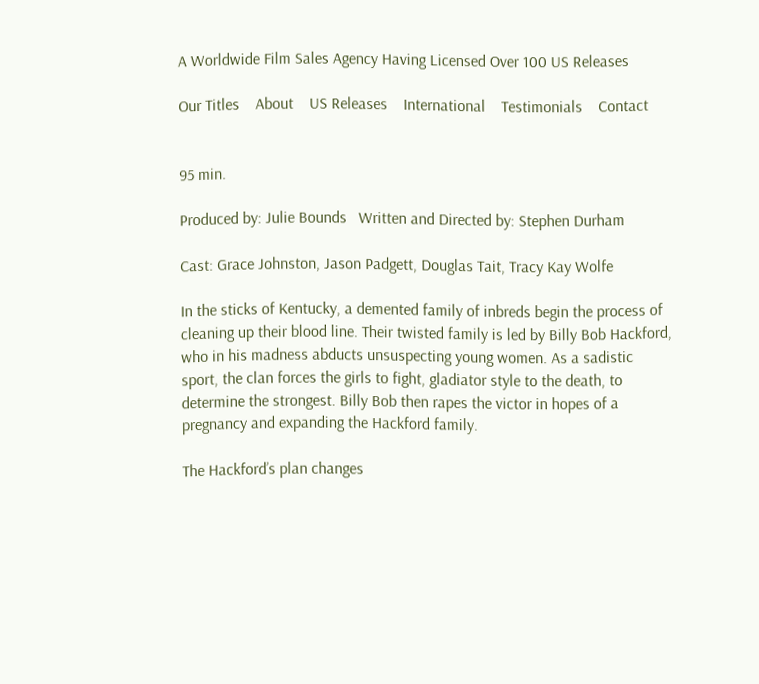A Worldwide Film Sales Agency Having Licensed Over 100 US Releases

Our Titles    About    US Releases    International    Testimonials    Contact


95 min.

Produced by: Julie Bounds   Written and Directed by: Stephen Durham

Cast: Grace Johnston, Jason Padgett, Douglas Tait, Tracy Kay Wolfe

In the sticks of Kentucky, a demented family of inbreds begin the process of cleaning up their blood line. Their twisted family is led by Billy Bob Hackford, who in his madness abducts unsuspecting young women. As a sadistic sport, the clan forces the girls to fight, gladiator style to the death, to determine the strongest. Billy Bob then rapes the victor in hopes of a pregnancy and expanding the Hackford family.

The Hackford’s plan changes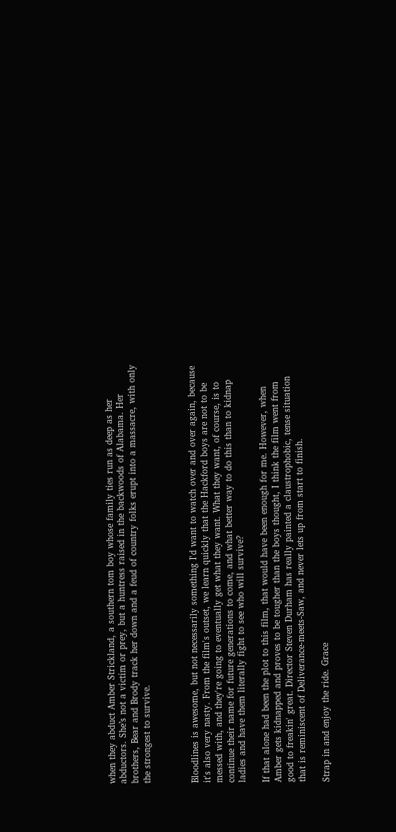when they abduct Amber Strickland, a southern tom boy whose family ties run as deep as her abductors. She’s not a victim or prey, but a huntress raised in the backwoods of Alabama. Her brothers, Bear and Brody track her down and a feud of country folks erupt into a massacre, with only the strongest to survive.



Bloodlines is awesome, but not necessarily something I'd want to watch over and over again, because it's also very nasty. From the film's outset, we learn quickly that the Hackford boys are not to be messed with, and they're going to eventually get what they want. What they want, of course, is to continue their name for future generations to come, and what better way to do this than to kidnap ladies and have them literally fight to see who will survive?

If that alone had been the plot to this film, that would have been enough for me. However, when Amber gets kidnapped and proves to be tougher than the boys thought, I think the film went from good to freakin' great. Director Steven Durham has really painted a claustrophobic, tense situation that is reminiscent of Deliverance-meets-Saw, and never lets up from start to finish.

Strap in and enjoy the ride. Grace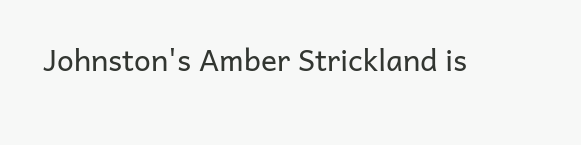Johnston's Amber Strickland is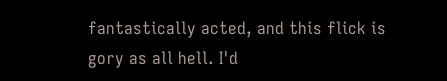fantastically acted, and this flick is gory as all hell. I'd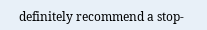definitely recommend a stop-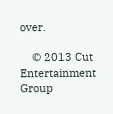over.

    © 2013 Cut Entertainment Group